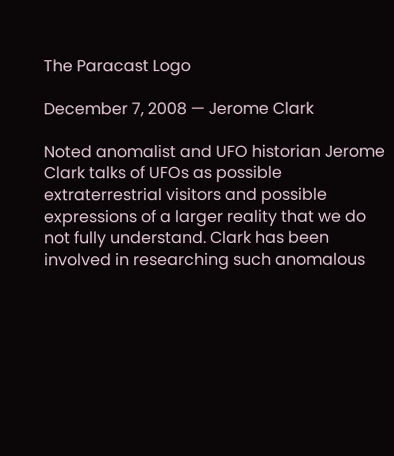The Paracast Logo

December 7, 2008 — Jerome Clark

Noted anomalist and UFO historian Jerome Clark talks of UFOs as possible extraterrestrial visitors and possible expressions of a larger reality that we do not fully understand. Clark has been involved in researching such anomalous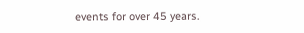events for over 45 years.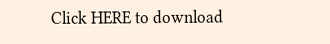Click HERE to download